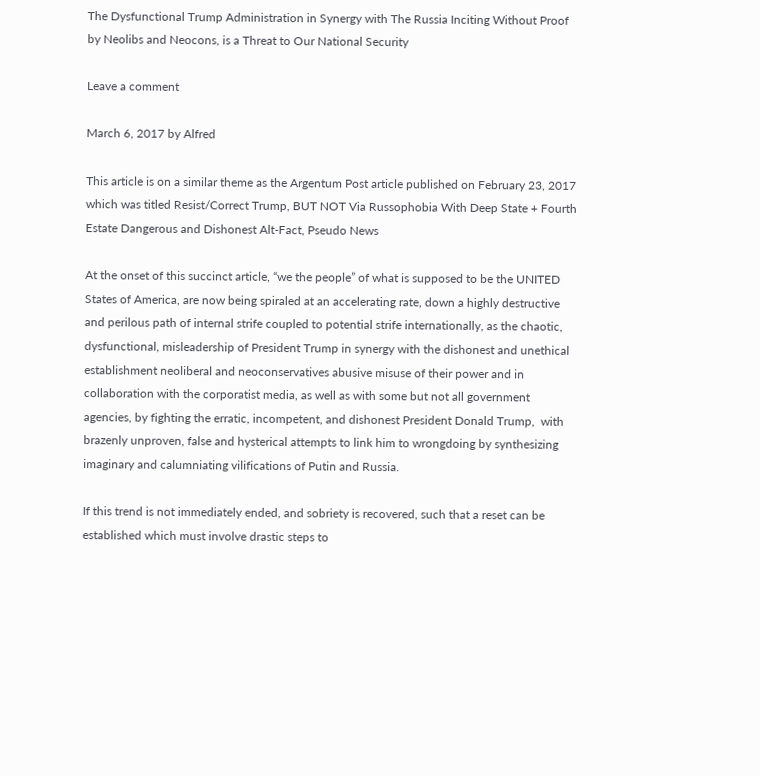The Dysfunctional Trump Administration in Synergy with The Russia Inciting Without Proof by Neolibs and Neocons, is a Threat to Our National Security

Leave a comment

March 6, 2017 by Alfred

This article is on a similar theme as the Argentum Post article published on February 23, 2017 which was titled Resist/Correct Trump, BUT NOT Via Russophobia With Deep State + Fourth Estate Dangerous and Dishonest Alt-Fact, Pseudo News

At the onset of this succinct article, “we the people” of what is supposed to be the UNITED States of America, are now being spiraled at an accelerating rate, down a highly destructive and perilous path of internal strife coupled to potential strife internationally, as the chaotic, dysfunctional, misleadership of President Trump in synergy with the dishonest and unethical establishment neoliberal and neoconservatives abusive misuse of their power and in collaboration with the corporatist media, as well as with some but not all government agencies, by fighting the erratic, incompetent, and dishonest President Donald Trump,  with  brazenly unproven, false and hysterical attempts to link him to wrongdoing by synthesizing  imaginary and calumniating vilifications of Putin and Russia.

If this trend is not immediately ended, and sobriety is recovered, such that a reset can be established which must involve drastic steps to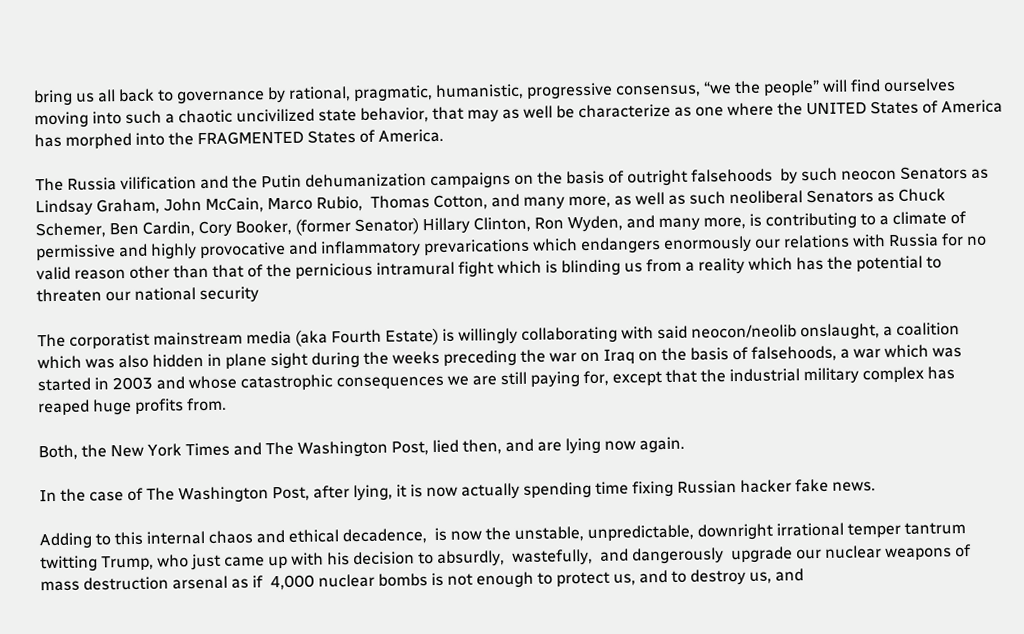bring us all back to governance by rational, pragmatic, humanistic, progressive consensus, “we the people” will find ourselves moving into such a chaotic uncivilized state behavior, that may as well be characterize as one where the UNITED States of America has morphed into the FRAGMENTED States of America.

The Russia vilification and the Putin dehumanization campaigns on the basis of outright falsehoods  by such neocon Senators as Lindsay Graham, John McCain, Marco Rubio,  Thomas Cotton, and many more, as well as such neoliberal Senators as Chuck Schemer, Ben Cardin, Cory Booker, (former Senator) Hillary Clinton, Ron Wyden, and many more, is contributing to a climate of permissive and highly provocative and inflammatory prevarications which endangers enormously our relations with Russia for no valid reason other than that of the pernicious intramural fight which is blinding us from a reality which has the potential to threaten our national security

The corporatist mainstream media (aka Fourth Estate) is willingly collaborating with said neocon/neolib onslaught, a coalition which was also hidden in plane sight during the weeks preceding the war on Iraq on the basis of falsehoods, a war which was started in 2003 and whose catastrophic consequences we are still paying for, except that the industrial military complex has reaped huge profits from.

Both, the New York Times and The Washington Post, lied then, and are lying now again.

In the case of The Washington Post, after lying, it is now actually spending time fixing Russian hacker fake news.

Adding to this internal chaos and ethical decadence,  is now the unstable, unpredictable, downright irrational temper tantrum twitting Trump, who just came up with his decision to absurdly,  wastefully,  and dangerously  upgrade our nuclear weapons of mass destruction arsenal as if  4,000 nuclear bombs is not enough to protect us, and to destroy us, and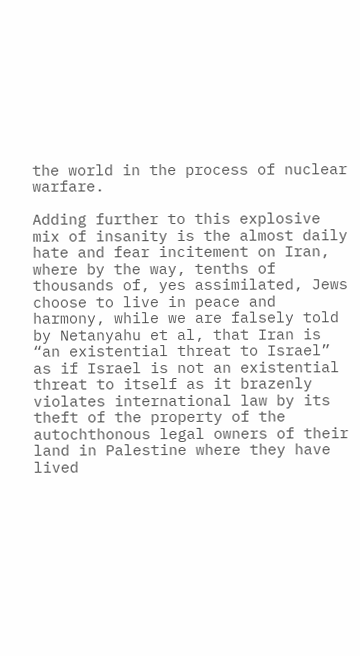the world in the process of nuclear warfare.

Adding further to this explosive mix of insanity is the almost daily hate and fear incitement on Iran, where by the way, tenths of thousands of, yes assimilated, Jews choose to live in peace and harmony, while we are falsely told by Netanyahu et al, that Iran is “an existential threat to Israel” as if Israel is not an existential threat to itself as it brazenly violates international law by its theft of the property of the autochthonous legal owners of their land in Palestine where they have lived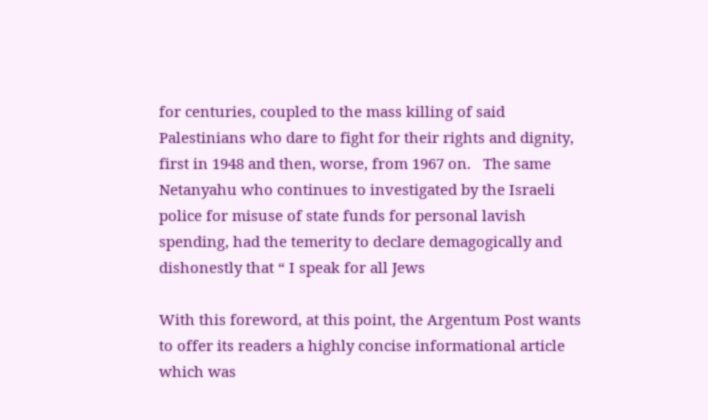for centuries, coupled to the mass killing of said Palestinians who dare to fight for their rights and dignity, first in 1948 and then, worse, from 1967 on.   The same Netanyahu who continues to investigated by the Israeli police for misuse of state funds for personal lavish spending, had the temerity to declare demagogically and dishonestly that “ I speak for all Jews

With this foreword, at this point, the Argentum Post wants to offer its readers a highly concise informational article which was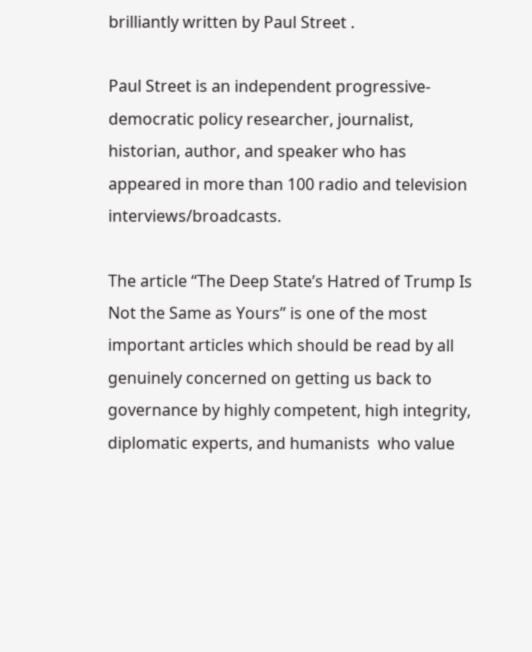brilliantly written by Paul Street .

Paul Street is an independent progressive-democratic policy researcher, journalist, historian, author, and speaker who has appeared in more than 100 radio and television interviews/broadcasts.

The article “The Deep State’s Hatred of Trump Is Not the Same as Yours” is one of the most important articles which should be read by all genuinely concerned on getting us back to governance by highly competent, high integrity, diplomatic experts, and humanists  who value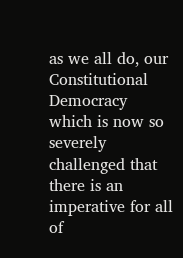as we all do, our Constitutional Democracy which is now so severely challenged that there is an imperative for all of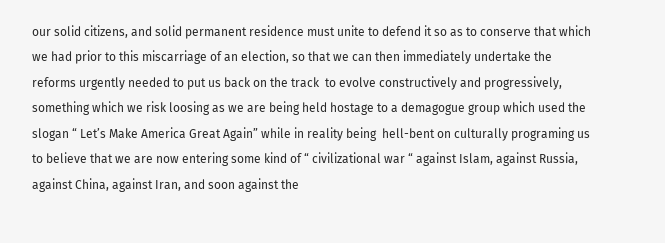our solid citizens, and solid permanent residence must unite to defend it so as to conserve that which we had prior to this miscarriage of an election, so that we can then immediately undertake the reforms urgently needed to put us back on the track  to evolve constructively and progressively, something which we risk loosing as we are being held hostage to a demagogue group which used the slogan “ Let’s Make America Great Again” while in reality being  hell-bent on culturally programing us to believe that we are now entering some kind of “ civilizational war “ against Islam, against Russia, against China, against Iran, and soon against the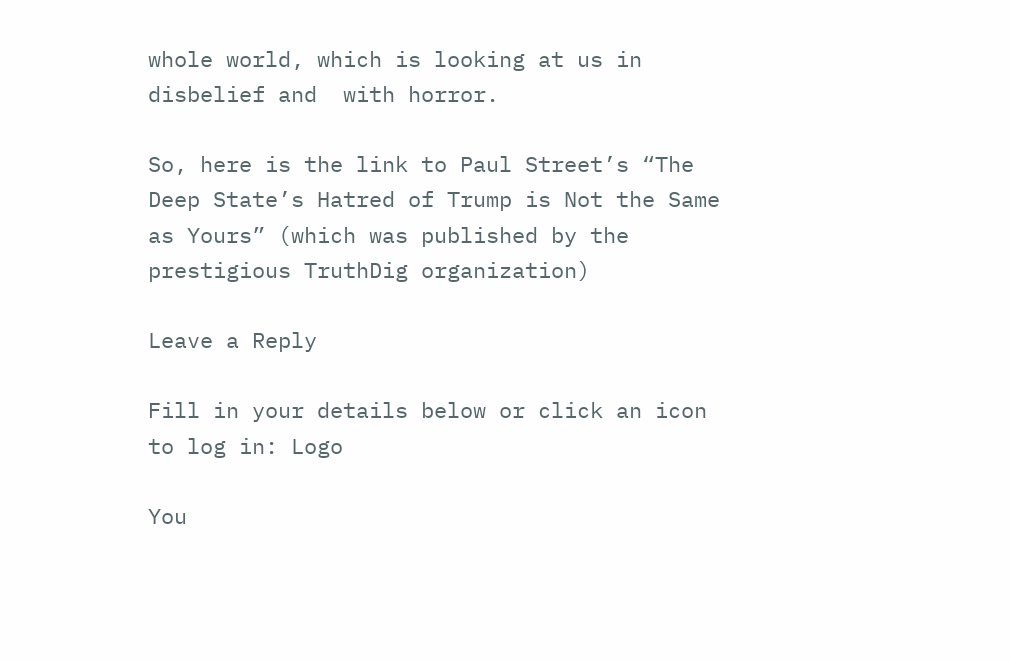whole world, which is looking at us in disbelief and  with horror.

So, here is the link to Paul Street’s “The Deep State’s Hatred of Trump is Not the Same as Yours” (which was published by the prestigious TruthDig organization)

Leave a Reply

Fill in your details below or click an icon to log in: Logo

You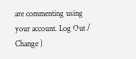are commenting using your account. Log Out /  Change )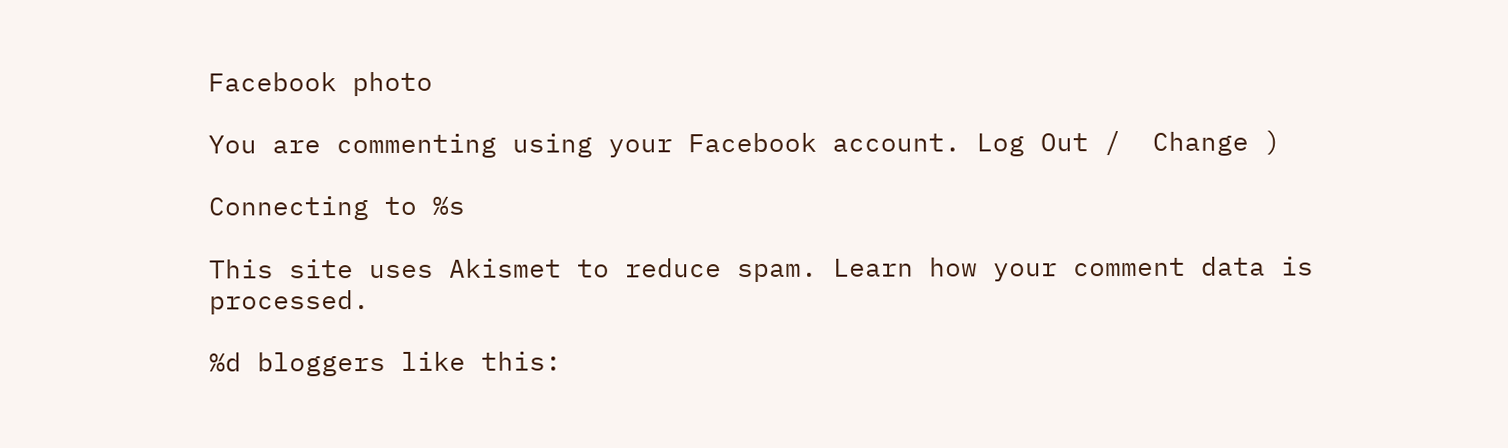Facebook photo

You are commenting using your Facebook account. Log Out /  Change )

Connecting to %s

This site uses Akismet to reduce spam. Learn how your comment data is processed.

%d bloggers like this: